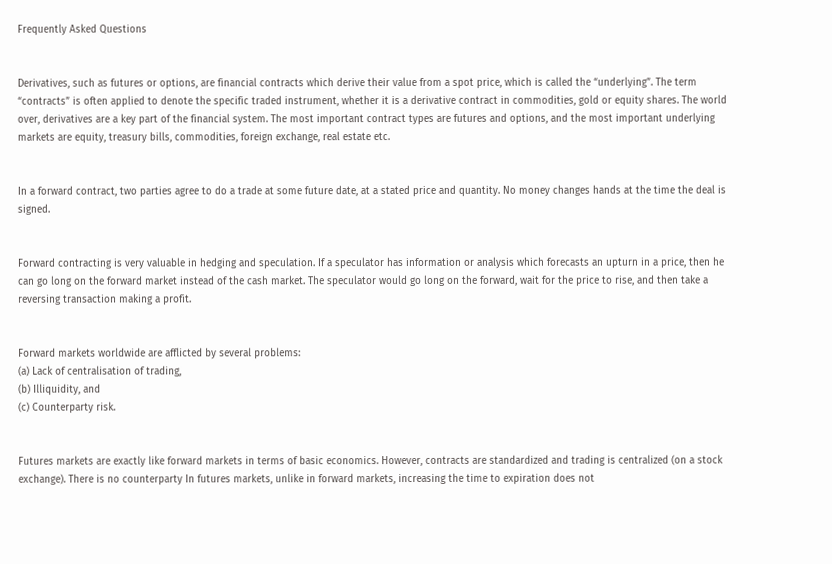Frequently Asked Questions


Derivatives, such as futures or options, are financial contracts which derive their value from a spot price, which is called the “underlying”. The term “contracts” is often applied to denote the specific traded instrument, whether it is a derivative contract in commodities, gold or equity shares. The world over, derivatives are a key part of the financial system. The most important contract types are futures and options, and the most important underlying markets are equity, treasury bills, commodities, foreign exchange, real estate etc.


In a forward contract, two parties agree to do a trade at some future date, at a stated price and quantity. No money changes hands at the time the deal is signed.


Forward contracting is very valuable in hedging and speculation. If a speculator has information or analysis which forecasts an upturn in a price, then he can go long on the forward market instead of the cash market. The speculator would go long on the forward, wait for the price to rise, and then take a reversing transaction making a profit.


Forward markets worldwide are afflicted by several problems:
(a) Lack of centralisation of trading,
(b) Illiquidity, and
(c) Counterparty risk.


Futures markets are exactly like forward markets in terms of basic economics. However, contracts are standardized and trading is centralized (on a stock exchange). There is no counterparty In futures markets, unlike in forward markets, increasing the time to expiration does not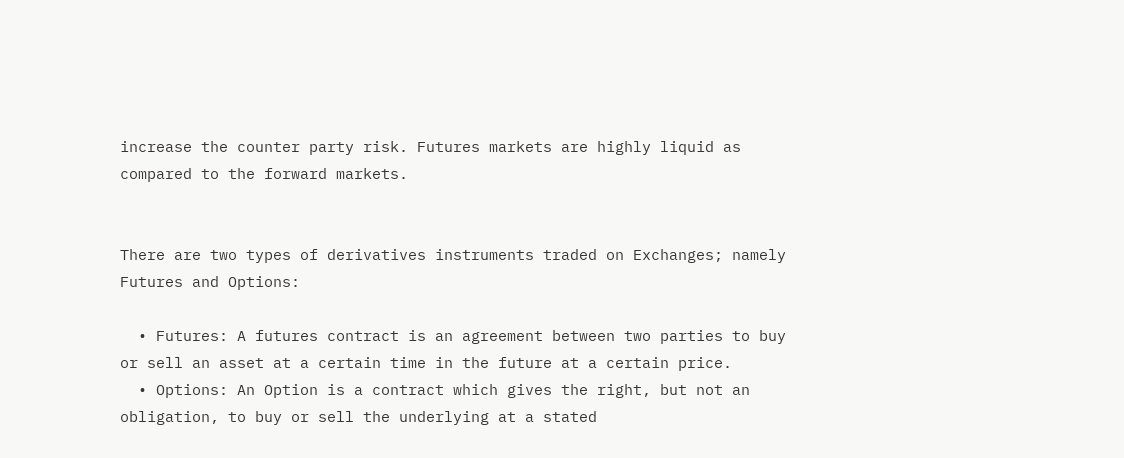increase the counter party risk. Futures markets are highly liquid as compared to the forward markets.


There are two types of derivatives instruments traded on Exchanges; namely Futures and Options:

  • Futures: A futures contract is an agreement between two parties to buy or sell an asset at a certain time in the future at a certain price.
  • Options: An Option is a contract which gives the right, but not an obligation, to buy or sell the underlying at a stated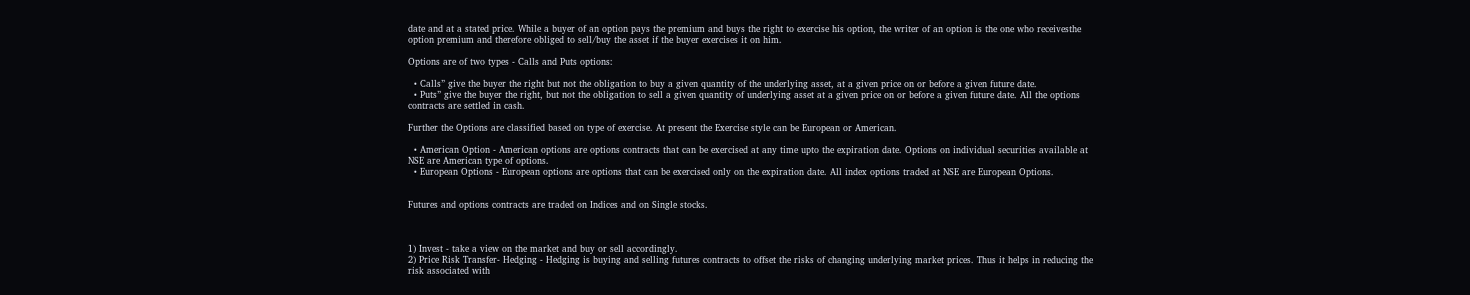date and at a stated price. While a buyer of an option pays the premium and buys the right to exercise his option, the writer of an option is the one who receivesthe option premium and therefore obliged to sell/buy the asset if the buyer exercises it on him.

Options are of two types - Calls and Puts options:

  • Calls” give the buyer the right but not the obligation to buy a given quantity of the underlying asset, at a given price on or before a given future date.
  • Puts” give the buyer the right, but not the obligation to sell a given quantity of underlying asset at a given price on or before a given future date. All the options contracts are settled in cash.

Further the Options are classified based on type of exercise. At present the Exercise style can be European or American.

  • American Option - American options are options contracts that can be exercised at any time upto the expiration date. Options on individual securities available at NSE are American type of options.
  • European Options - European options are options that can be exercised only on the expiration date. All index options traded at NSE are European Options.


Futures and options contracts are traded on Indices and on Single stocks.



1) Invest - take a view on the market and buy or sell accordingly.
2) Price Risk Transfer- Hedging - Hedging is buying and selling futures contracts to offset the risks of changing underlying market prices. Thus it helps in reducing the risk associated with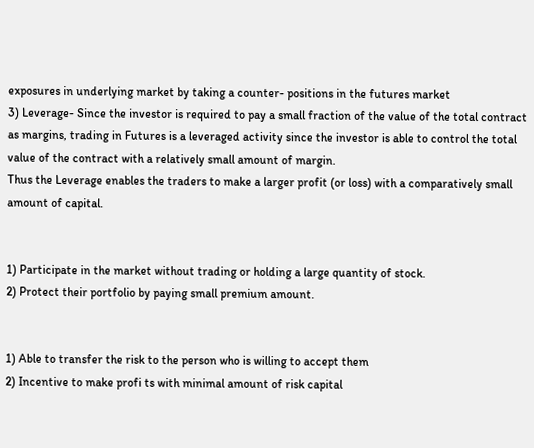exposures in underlying market by taking a counter- positions in the futures market
3) Leverage- Since the investor is required to pay a small fraction of the value of the total contract as margins, trading in Futures is a leveraged activity since the investor is able to control the total value of the contract with a relatively small amount of margin.
Thus the Leverage enables the traders to make a larger profit (or loss) with a comparatively small amount of capital.


1) Participate in the market without trading or holding a large quantity of stock.
2) Protect their portfolio by paying small premium amount.


1) Able to transfer the risk to the person who is willing to accept them
2) Incentive to make profi ts with minimal amount of risk capital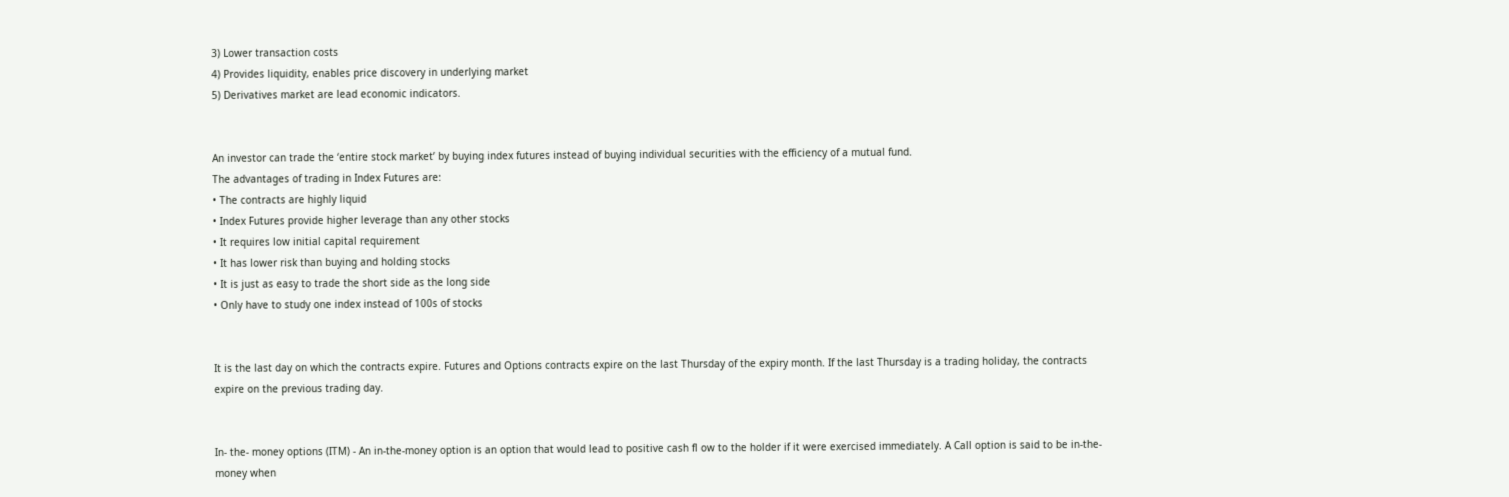3) Lower transaction costs
4) Provides liquidity, enables price discovery in underlying market
5) Derivatives market are lead economic indicators.


An investor can trade the ‘entire stock market’ by buying index futures instead of buying individual securities with the efficiency of a mutual fund.
The advantages of trading in Index Futures are:
• The contracts are highly liquid
• Index Futures provide higher leverage than any other stocks
• It requires low initial capital requirement
• It has lower risk than buying and holding stocks
• It is just as easy to trade the short side as the long side
• Only have to study one index instead of 100s of stocks


It is the last day on which the contracts expire. Futures and Options contracts expire on the last Thursday of the expiry month. If the last Thursday is a trading holiday, the contracts expire on the previous trading day.


In- the- money options (ITM) - An in-the-money option is an option that would lead to positive cash fl ow to the holder if it were exercised immediately. A Call option is said to be in-the-money when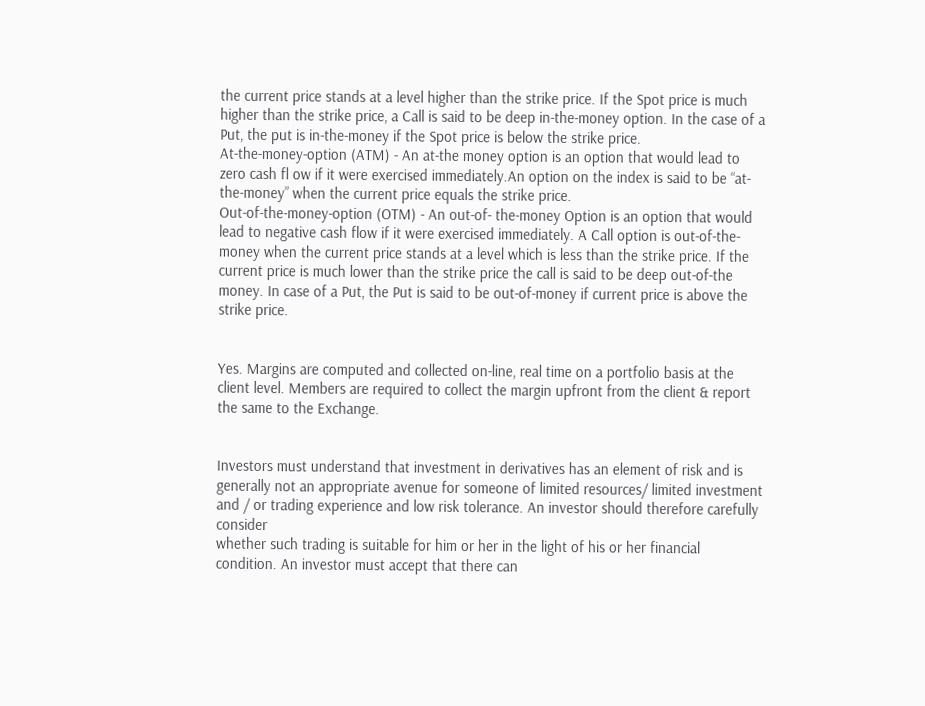the current price stands at a level higher than the strike price. If the Spot price is much higher than the strike price, a Call is said to be deep in-the-money option. In the case of a Put, the put is in-the-money if the Spot price is below the strike price.
At-the-money-option (ATM) - An at-the money option is an option that would lead to zero cash fl ow if it were exercised immediately.An option on the index is said to be “at-the-money” when the current price equals the strike price.
Out-of-the-money-option (OTM) - An out-of- the-money Option is an option that would lead to negative cash flow if it were exercised immediately. A Call option is out-of-the-money when the current price stands at a level which is less than the strike price. If the current price is much lower than the strike price the call is said to be deep out-of-the money. In case of a Put, the Put is said to be out-of-money if current price is above the strike price.


Yes. Margins are computed and collected on-line, real time on a portfolio basis at the client level. Members are required to collect the margin upfront from the client & report the same to the Exchange.


Investors must understand that investment in derivatives has an element of risk and is generally not an appropriate avenue for someone of limited resources/ limited investment and / or trading experience and low risk tolerance. An investor should therefore carefully consider
whether such trading is suitable for him or her in the light of his or her financial condition. An investor must accept that there can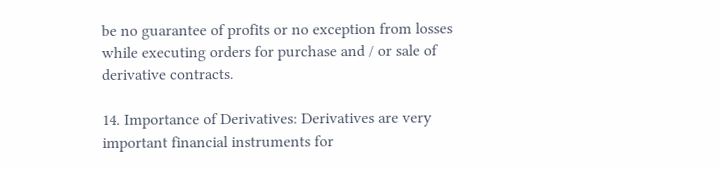be no guarantee of profits or no exception from losses while executing orders for purchase and / or sale of derivative contracts.

14. Importance of Derivatives: Derivatives are very important financial instruments for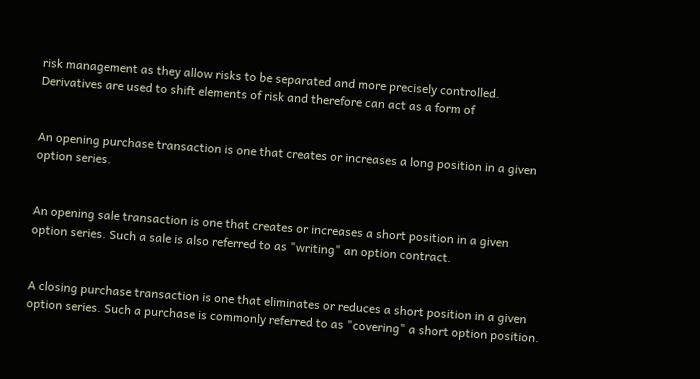risk management as they allow risks to be separated and more precisely controlled. Derivatives are used to shift elements of risk and therefore can act as a form of


An opening purchase transaction is one that creates or increases a long position in a given option series.


An opening sale transaction is one that creates or increases a short position in a given option series. Such a sale is also referred to as "writing" an option contract.


A closing purchase transaction is one that eliminates or reduces a short position in a given option series. Such a purchase is commonly referred to as "covering" a short option position.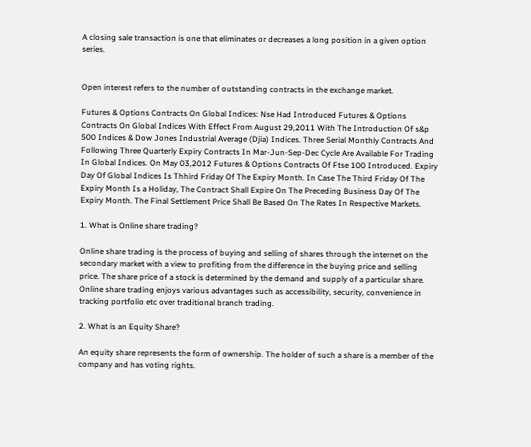A closing sale transaction is one that eliminates or decreases a long position in a given option series.


Open interest refers to the number of outstanding contracts in the exchange market.

Futures & Options Contracts On Global Indices: Nse Had Introduced Futures & Options Contracts On Global Indices With Effect From August 29,2011 With The Introduction Of s&p 500 Indices & Dow Jones Industrial Average (Djia) Indices. Three Serial Monthly Contracts And Following Three Quarterly Expiry Contracts In Mar-Jun-Sep-Dec Cycle Are Available For Trading In Global Indices. On May 03,2012 Futures & Options Contracts Of Ftse 100 Introduced. Expiry Day Of Global Indices Is Thhird Friday Of The Expiry Month. In Case The Third Friday Of The Expiry Month Is a Holiday, The Contract Shall Expire On The Preceding Business Day Of The Expiry Month. The Final Settlement Price Shall Be Based On The Rates In Respective Markets.

1. What is Online share trading?

Online share trading is the process of buying and selling of shares through the internet on the secondary market with a view to profiting from the difference in the buying price and selling price. The share price of a stock is determined by the demand and supply of a particular share. Online share trading enjoys various advantages such as accessibility, security, convenience in tracking portfolio etc over traditional branch trading.

2. What is an Equity Share?

An equity share represents the form of ownership. The holder of such a share is a member of the company and has voting rights.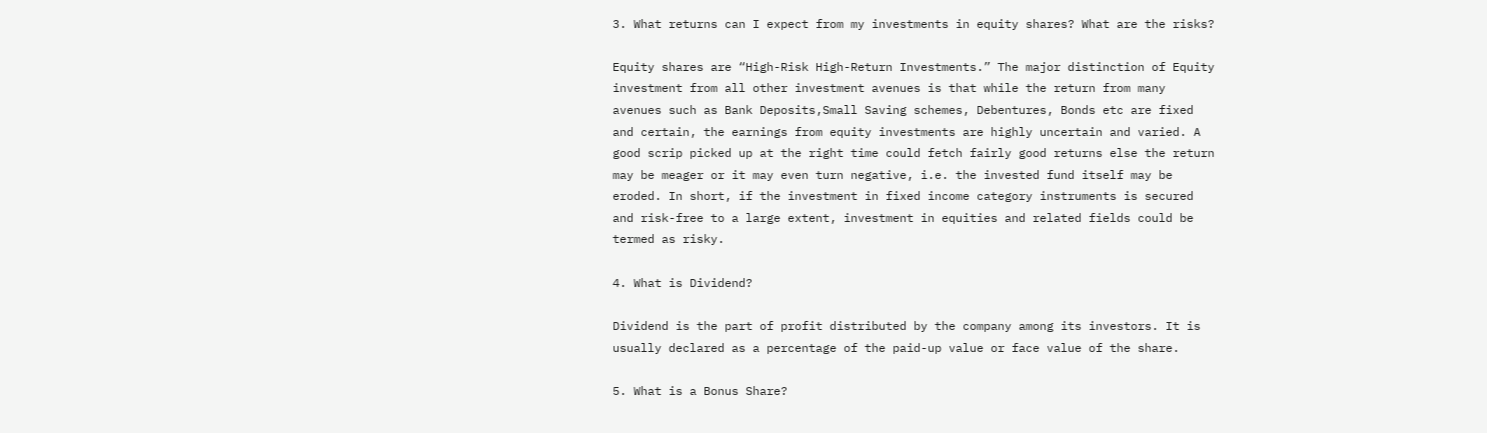3. What returns can I expect from my investments in equity shares? What are the risks?

Equity shares are “High-Risk High-Return Investments.” The major distinction of Equity investment from all other investment avenues is that while the return from many avenues such as Bank Deposits,Small Saving schemes, Debentures, Bonds etc are fixed and certain, the earnings from equity investments are highly uncertain and varied. A good scrip picked up at the right time could fetch fairly good returns else the return may be meager or it may even turn negative, i.e. the invested fund itself may be eroded. In short, if the investment in fixed income category instruments is secured and risk-free to a large extent, investment in equities and related fields could be termed as risky.

4. What is Dividend?

Dividend is the part of profit distributed by the company among its investors. It is usually declared as a percentage of the paid-up value or face value of the share.

5. What is a Bonus Share?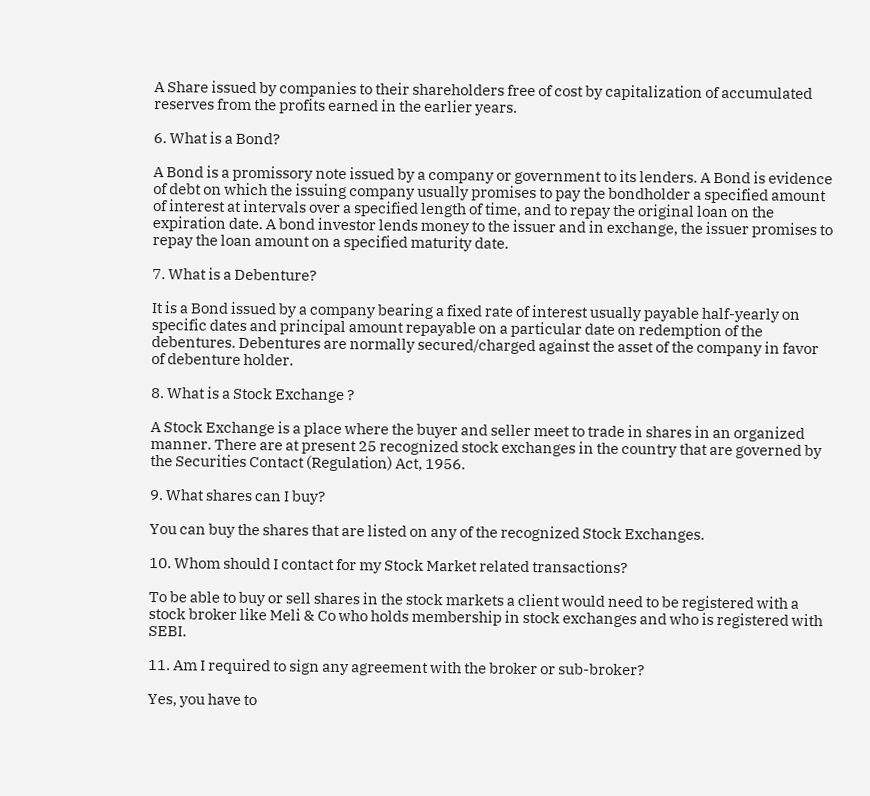A Share issued by companies to their shareholders free of cost by capitalization of accumulated reserves from the profits earned in the earlier years.

6. What is a Bond?

A Bond is a promissory note issued by a company or government to its lenders. A Bond is evidence of debt on which the issuing company usually promises to pay the bondholder a specified amount of interest at intervals over a specified length of time, and to repay the original loan on the expiration date. A bond investor lends money to the issuer and in exchange, the issuer promises to repay the loan amount on a specified maturity date.

7. What is a Debenture?

It is a Bond issued by a company bearing a fixed rate of interest usually payable half-yearly on specific dates and principal amount repayable on a particular date on redemption of the debentures. Debentures are normally secured/charged against the asset of the company in favor of debenture holder.

8. What is a Stock Exchange ?

A Stock Exchange is a place where the buyer and seller meet to trade in shares in an organized manner. There are at present 25 recognized stock exchanges in the country that are governed by the Securities Contact (Regulation) Act, 1956.

9. What shares can I buy?

You can buy the shares that are listed on any of the recognized Stock Exchanges.

10. Whom should I contact for my Stock Market related transactions?

To be able to buy or sell shares in the stock markets a client would need to be registered with a stock broker like Meli & Co who holds membership in stock exchanges and who is registered with SEBI.

11. Am I required to sign any agreement with the broker or sub-broker?

Yes, you have to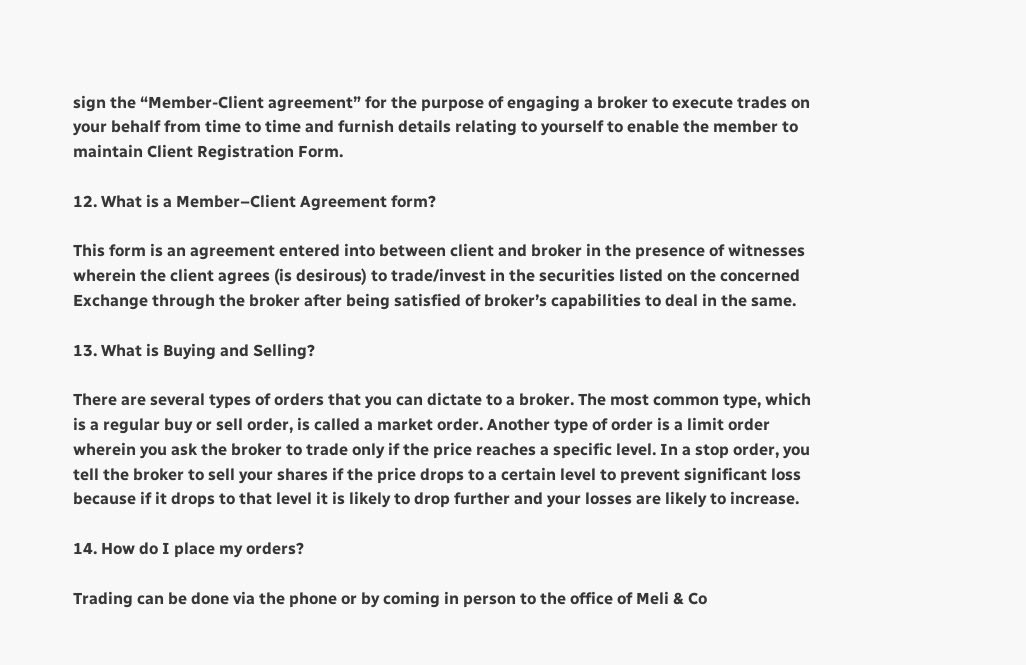sign the “Member-Client agreement” for the purpose of engaging a broker to execute trades on your behalf from time to time and furnish details relating to yourself to enable the member to maintain Client Registration Form.

12. What is a Member–Client Agreement form?

This form is an agreement entered into between client and broker in the presence of witnesses wherein the client agrees (is desirous) to trade/invest in the securities listed on the concerned Exchange through the broker after being satisfied of broker’s capabilities to deal in the same.

13. What is Buying and Selling?

There are several types of orders that you can dictate to a broker. The most common type, which is a regular buy or sell order, is called a market order. Another type of order is a limit order wherein you ask the broker to trade only if the price reaches a specific level. In a stop order, you tell the broker to sell your shares if the price drops to a certain level to prevent significant loss because if it drops to that level it is likely to drop further and your losses are likely to increase.

14. How do I place my orders?

Trading can be done via the phone or by coming in person to the office of Meli & Co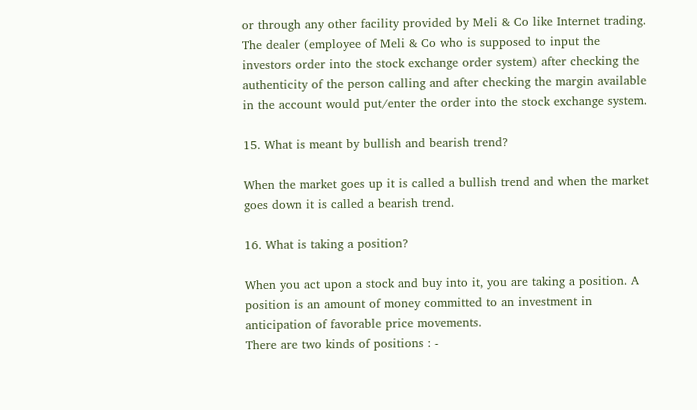or through any other facility provided by Meli & Co like Internet trading. The dealer (employee of Meli & Co who is supposed to input the investors order into the stock exchange order system) after checking the authenticity of the person calling and after checking the margin available in the account would put/enter the order into the stock exchange system.

15. What is meant by bullish and bearish trend?

When the market goes up it is called a bullish trend and when the market goes down it is called a bearish trend.

16. What is taking a position?

When you act upon a stock and buy into it, you are taking a position. A position is an amount of money committed to an investment in anticipation of favorable price movements.
There are two kinds of positions : -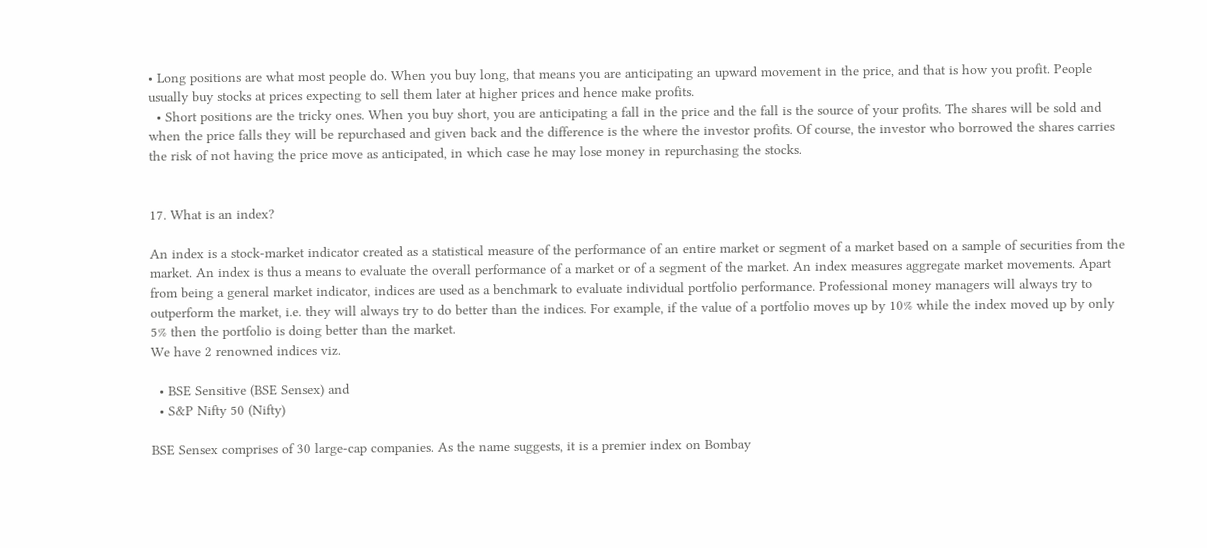• Long positions are what most people do. When you buy long, that means you are anticipating an upward movement in the price, and that is how you profit. People usually buy stocks at prices expecting to sell them later at higher prices and hence make profits.
  • Short positions are the tricky ones. When you buy short, you are anticipating a fall in the price and the fall is the source of your profits. The shares will be sold and when the price falls they will be repurchased and given back and the difference is the where the investor profits. Of course, the investor who borrowed the shares carries the risk of not having the price move as anticipated, in which case he may lose money in repurchasing the stocks.


17. What is an index?

An index is a stock-market indicator created as a statistical measure of the performance of an entire market or segment of a market based on a sample of securities from the market. An index is thus a means to evaluate the overall performance of a market or of a segment of the market. An index measures aggregate market movements. Apart from being a general market indicator, indices are used as a benchmark to evaluate individual portfolio performance. Professional money managers will always try to outperform the market, i.e. they will always try to do better than the indices. For example, if the value of a portfolio moves up by 10% while the index moved up by only 5% then the portfolio is doing better than the market.
We have 2 renowned indices viz.

  • BSE Sensitive (BSE Sensex) and
  • S&P Nifty 50 (Nifty)

BSE Sensex comprises of 30 large-cap companies. As the name suggests, it is a premier index on Bombay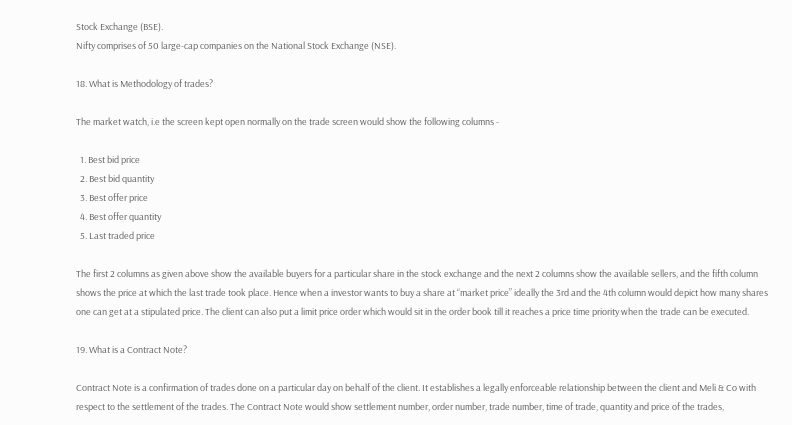Stock Exchange (BSE).
Nifty comprises of 50 large-cap companies on the National Stock Exchange (NSE).

18. What is Methodology of trades?

The market watch, i.e the screen kept open normally on the trade screen would show the following columns -

  1. Best bid price
  2. Best bid quantity
  3. Best offer price
  4. Best offer quantity
  5. Last traded price

The first 2 columns as given above show the available buyers for a particular share in the stock exchange and the next 2 columns show the available sellers, and the fifth column shows the price at which the last trade took place. Hence when a investor wants to buy a share at “market price” ideally the 3rd and the 4th column would depict how many shares one can get at a stipulated price. The client can also put a limit price order which would sit in the order book till it reaches a price time priority when the trade can be executed.

19. What is a Contract Note?

Contract Note is a confirmation of trades done on a particular day on behalf of the client. It establishes a legally enforceable relationship between the client and Meli & Co with respect to the settlement of the trades. The Contract Note would show settlement number, order number, trade number, time of trade, quantity and price of the trades,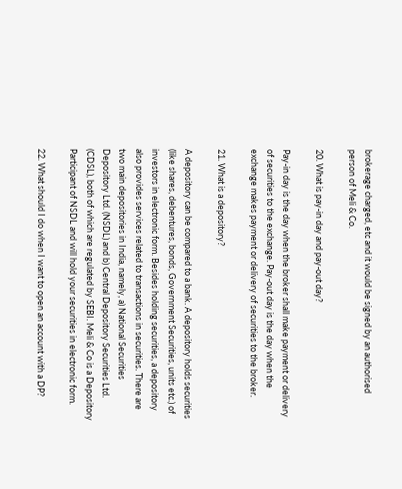brokerage charged, etc and it would be signed by an authorised person of Meli & Co.

20. What is pay-in day and pay-out day?

Pay-in day is the day when the broker shall make payment or delivery of securities to the exchange. Pay-out day is the day when the exchange makes payment or delivery of securities to the broker.

21. What is a depository?

A depository can be compared to a bank. A depository holds securities (like shares, debentures, bonds, Government Securities, units etc.) of investors in electronic form. Besides holding securities, a depository also provides services related to transactions in securities. There are two main depositories in India, namely, a) National Securities Depository Ltd. (NSDL) and b) Central Depository Securities Ltd. (CDSL), both of which are regulated by SEBI. Meli & Co is a Depository Participant of NSDL and will hold your securities in electronic form.

22. What should I do when I want to open an account with a DP?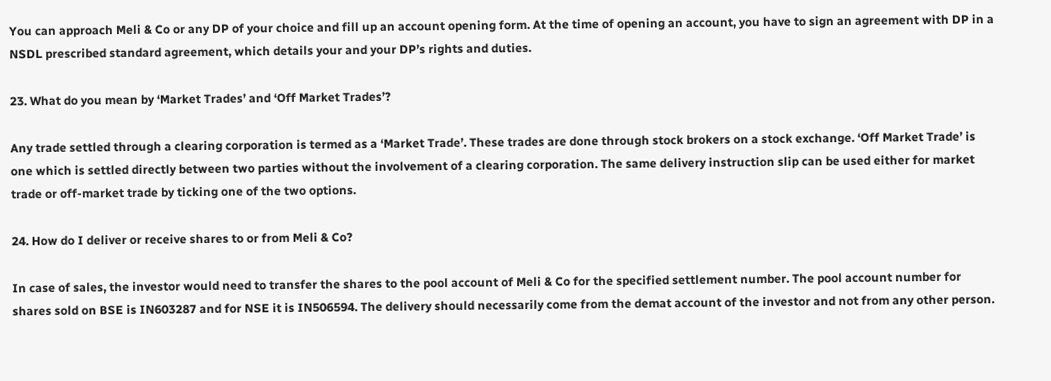You can approach Meli & Co or any DP of your choice and fill up an account opening form. At the time of opening an account, you have to sign an agreement with DP in a NSDL prescribed standard agreement, which details your and your DP’s rights and duties.

23. What do you mean by ‘Market Trades’ and ‘Off Market Trades’?

Any trade settled through a clearing corporation is termed as a ‘Market Trade’. These trades are done through stock brokers on a stock exchange. ‘Off Market Trade’ is one which is settled directly between two parties without the involvement of a clearing corporation. The same delivery instruction slip can be used either for market trade or off-market trade by ticking one of the two options.

24. How do I deliver or receive shares to or from Meli & Co?

In case of sales, the investor would need to transfer the shares to the pool account of Meli & Co for the specified settlement number. The pool account number for shares sold on BSE is IN603287 and for NSE it is IN506594. The delivery should necessarily come from the demat account of the investor and not from any other person.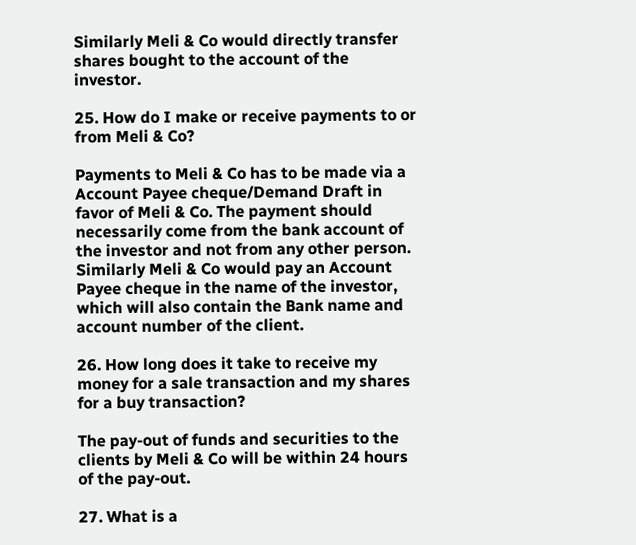Similarly Meli & Co would directly transfer shares bought to the account of the investor.

25. How do I make or receive payments to or from Meli & Co?

Payments to Meli & Co has to be made via a Account Payee cheque/Demand Draft in favor of Meli & Co. The payment should necessarily come from the bank account of the investor and not from any other person. Similarly Meli & Co would pay an Account Payee cheque in the name of the investor, which will also contain the Bank name and account number of the client.

26. How long does it take to receive my money for a sale transaction and my shares for a buy transaction?

The pay-out of funds and securities to the clients by Meli & Co will be within 24 hours of the pay-out.

27. What is a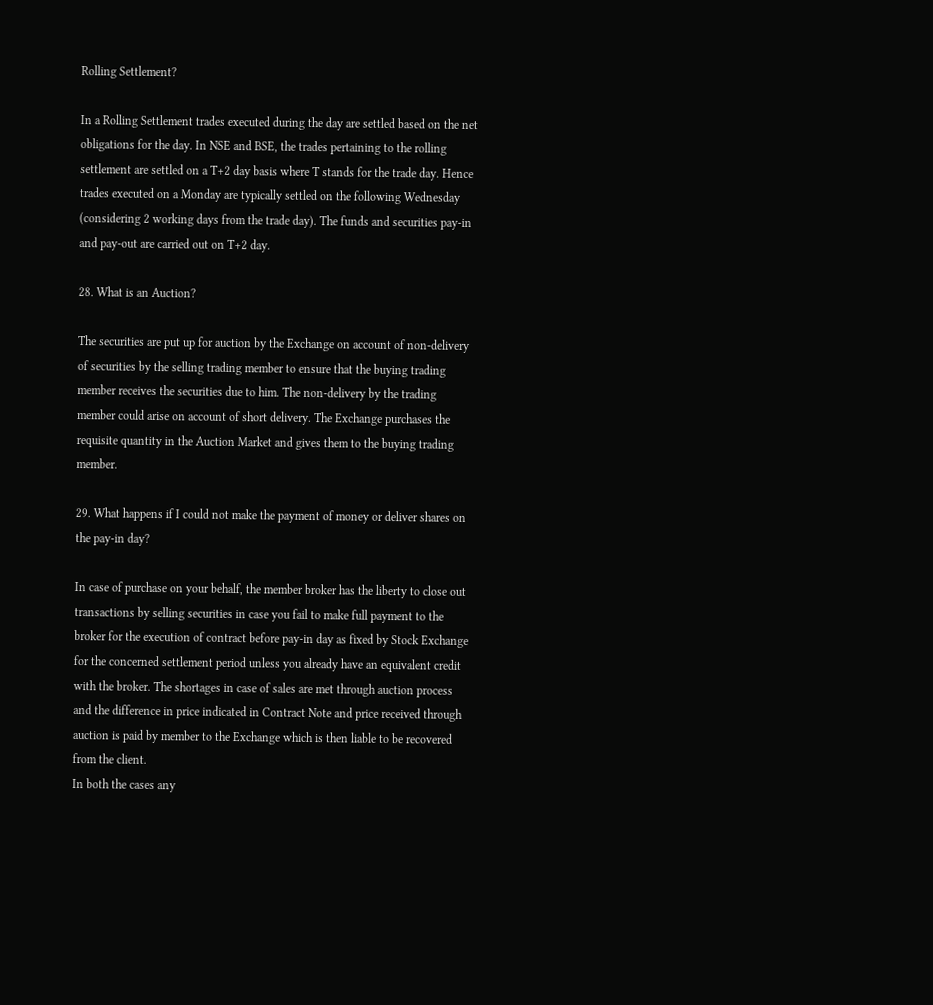Rolling Settlement?

In a Rolling Settlement trades executed during the day are settled based on the net obligations for the day. In NSE and BSE, the trades pertaining to the rolling settlement are settled on a T+2 day basis where T stands for the trade day. Hence trades executed on a Monday are typically settled on the following Wednesday (considering 2 working days from the trade day). The funds and securities pay-in and pay-out are carried out on T+2 day.

28. What is an Auction?

The securities are put up for auction by the Exchange on account of non-delivery of securities by the selling trading member to ensure that the buying trading member receives the securities due to him. The non-delivery by the trading member could arise on account of short delivery. The Exchange purchases the requisite quantity in the Auction Market and gives them to the buying trading member.

29. What happens if I could not make the payment of money or deliver shares on the pay-in day?

In case of purchase on your behalf, the member broker has the liberty to close out transactions by selling securities in case you fail to make full payment to the broker for the execution of contract before pay-in day as fixed by Stock Exchange for the concerned settlement period unless you already have an equivalent credit with the broker. The shortages in case of sales are met through auction process and the difference in price indicated in Contract Note and price received through auction is paid by member to the Exchange which is then liable to be recovered from the client.
In both the cases any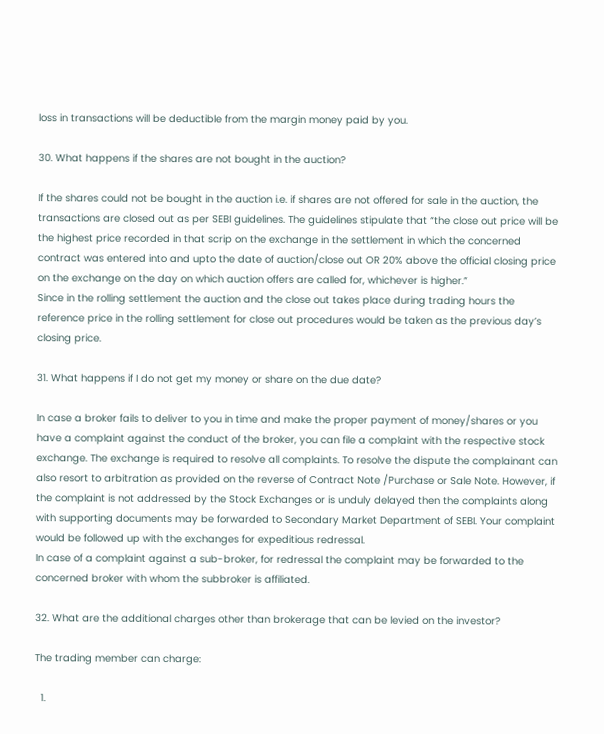loss in transactions will be deductible from the margin money paid by you.

30. What happens if the shares are not bought in the auction?

If the shares could not be bought in the auction i.e. if shares are not offered for sale in the auction, the transactions are closed out as per SEBI guidelines. The guidelines stipulate that “the close out price will be the highest price recorded in that scrip on the exchange in the settlement in which the concerned contract was entered into and upto the date of auction/close out OR 20% above the official closing price on the exchange on the day on which auction offers are called for, whichever is higher.”
Since in the rolling settlement the auction and the close out takes place during trading hours the reference price in the rolling settlement for close out procedures would be taken as the previous day’s closing price.

31. What happens if I do not get my money or share on the due date?

In case a broker fails to deliver to you in time and make the proper payment of money/shares or you have a complaint against the conduct of the broker, you can file a complaint with the respective stock exchange. The exchange is required to resolve all complaints. To resolve the dispute the complainant can also resort to arbitration as provided on the reverse of Contract Note /Purchase or Sale Note. However, if the complaint is not addressed by the Stock Exchanges or is unduly delayed then the complaints along with supporting documents may be forwarded to Secondary Market Department of SEBI. Your complaint would be followed up with the exchanges for expeditious redressal.
In case of a complaint against a sub-broker, for redressal the complaint may be forwarded to the concerned broker with whom the subbroker is affiliated.

32. What are the additional charges other than brokerage that can be levied on the investor?

The trading member can charge:

  1.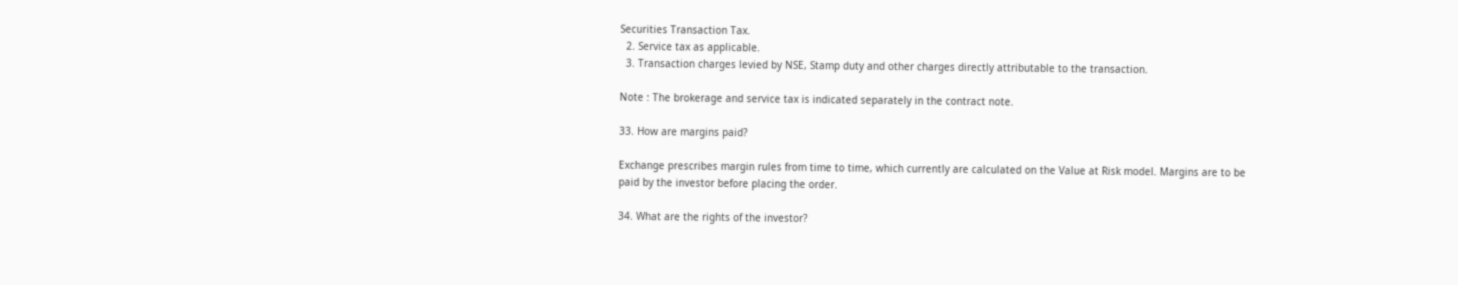Securities Transaction Tax.
  2. Service tax as applicable.
  3. Transaction charges levied by NSE, Stamp duty and other charges directly attributable to the transaction.

Note : The brokerage and service tax is indicated separately in the contract note.

33. How are margins paid?

Exchange prescribes margin rules from time to time, which currently are calculated on the Value at Risk model. Margins are to be paid by the investor before placing the order.

34. What are the rights of the investor?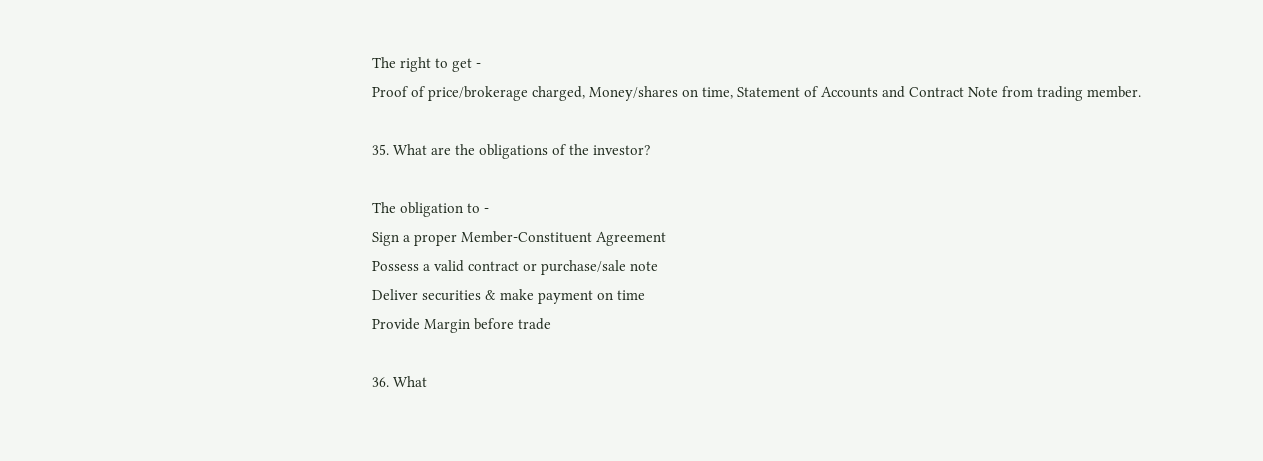The right to get -
Proof of price/brokerage charged, Money/shares on time, Statement of Accounts and Contract Note from trading member.

35. What are the obligations of the investor?

The obligation to -
Sign a proper Member-Constituent Agreement
Possess a valid contract or purchase/sale note
Deliver securities & make payment on time
Provide Margin before trade

36. What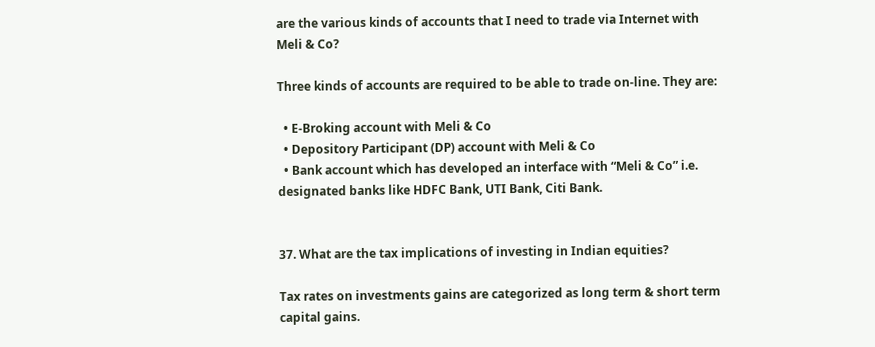are the various kinds of accounts that I need to trade via Internet with Meli & Co?

Three kinds of accounts are required to be able to trade on-line. They are:

  • E-Broking account with Meli & Co
  • Depository Participant (DP) account with Meli & Co
  • Bank account which has developed an interface with “Meli & Co” i.e. designated banks like HDFC Bank, UTI Bank, Citi Bank.


37. What are the tax implications of investing in Indian equities?

Tax rates on investments gains are categorized as long term & short term capital gains.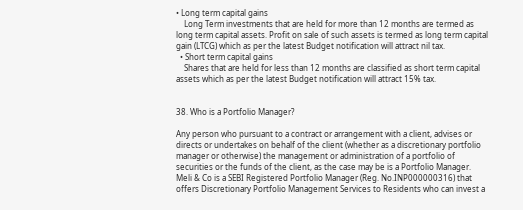• Long term capital gains
    Long Term investments that are held for more than 12 months are termed as long term capital assets. Profit on sale of such assets is termed as long term capital gain (LTCG) which as per the latest Budget notification will attract nil tax.
  • Short term capital gains
    Shares that are held for less than 12 months are classified as short term capital assets which as per the latest Budget notification will attract 15% tax.


38. Who is a Portfolio Manager?

Any person who pursuant to a contract or arrangement with a client, advises or directs or undertakes on behalf of the client (whether as a discretionary portfolio manager or otherwise) the management or administration of a portfolio of securities or the funds of the client, as the case may be is a Portfolio Manager.
Meli & Co is a SEBI Registered Portfolio Manager (Reg. No.INP000000316) that offers Discretionary Portfolio Management Services to Residents who can invest a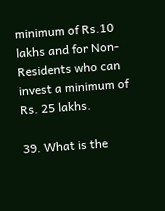minimum of Rs.10 lakhs and for Non-Residents who can invest a minimum of Rs. 25 lakhs.

39. What is the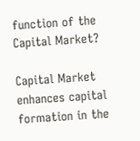function of the Capital Market?

Capital Market enhances capital formation in the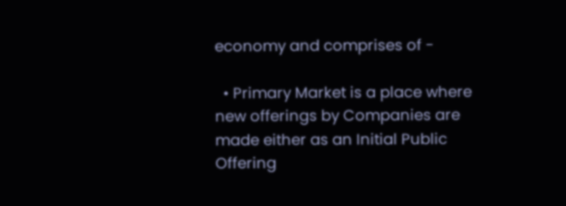economy and comprises of -

  • Primary Market is a place where new offerings by Companies are made either as an Initial Public Offering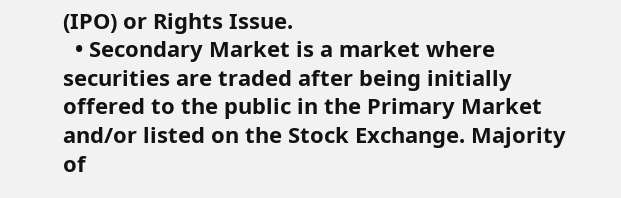(IPO) or Rights Issue.
  • Secondary Market is a market where securities are traded after being initially offered to the public in the Primary Market and/or listed on the Stock Exchange. Majority of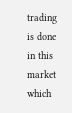trading is done in this market which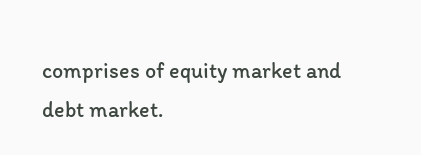comprises of equity market and debt market.